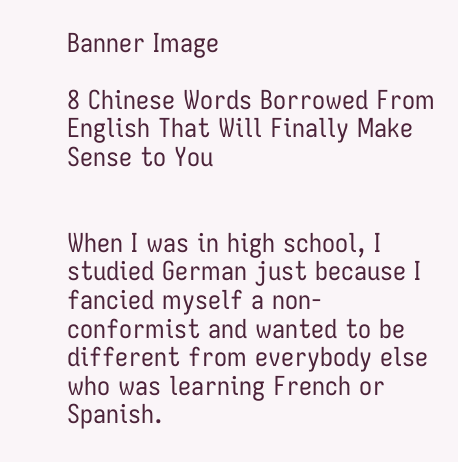Banner Image

8 Chinese Words Borrowed From English That Will Finally Make Sense to You


When I was in high school, I studied German just because I fancied myself a non-conformist and wanted to be different from everybody else who was learning French or Spanish.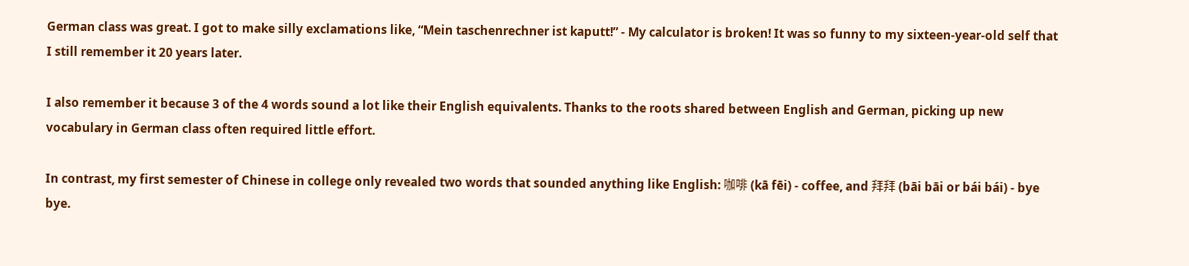German class was great. I got to make silly exclamations like, “Mein taschenrechner ist kaputt!” - My calculator is broken! It was so funny to my sixteen-year-old self that I still remember it 20 years later.

I also remember it because 3 of the 4 words sound a lot like their English equivalents. Thanks to the roots shared between English and German, picking up new vocabulary in German class often required little effort.

In contrast, my first semester of Chinese in college only revealed two words that sounded anything like English: 咖啡 (kā fēi) - coffee, and 拜拜 (bāi bāi or bái bái) - bye bye.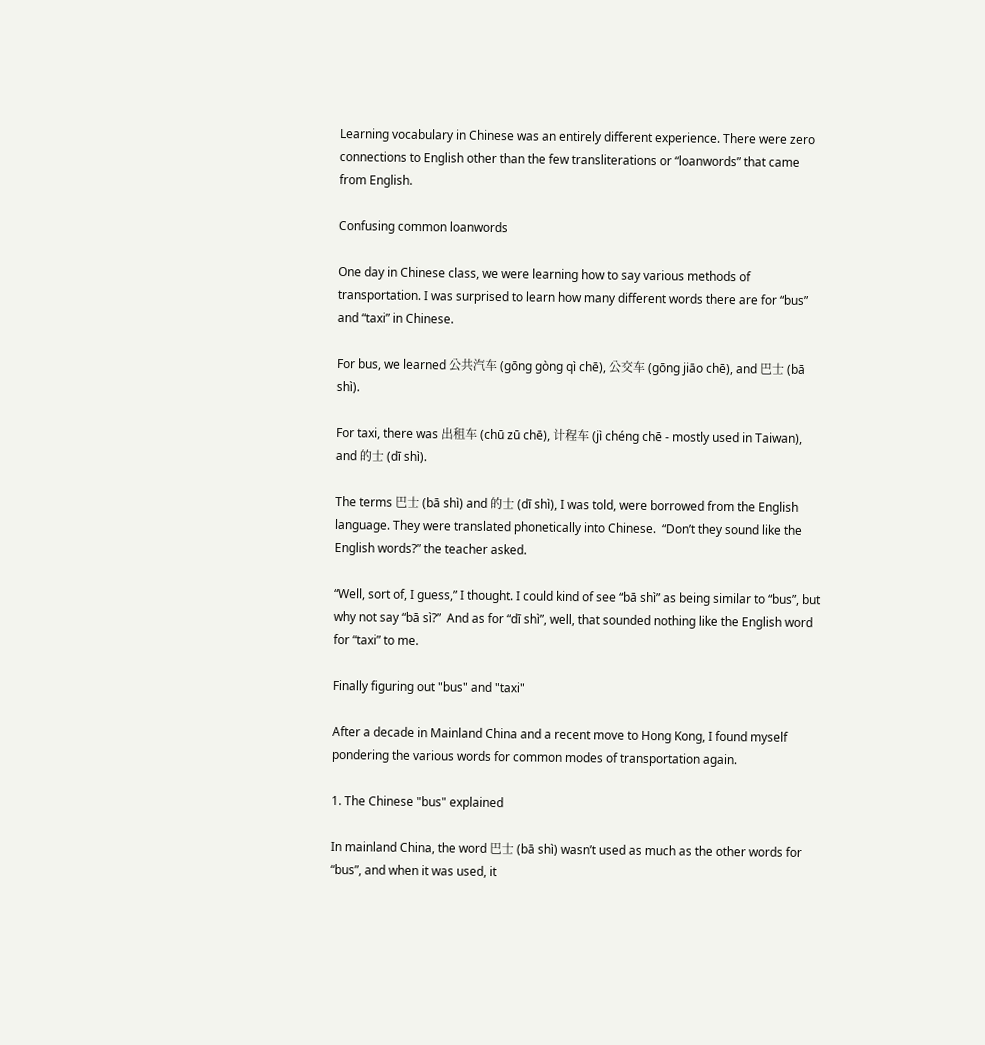Learning vocabulary in Chinese was an entirely different experience. There were zero connections to English other than the few transliterations or “loanwords” that came from English.

Confusing common loanwords

One day in Chinese class, we were learning how to say various methods of transportation. I was surprised to learn how many different words there are for “bus” and “taxi” in Chinese.

For bus, we learned 公共汽车 (gōng gòng qì chē), 公交车 (gōng jiāo chē), and 巴士 (bā shì).

For taxi, there was 出租车 (chū zū chē), 计程车 (jì chéng chē - mostly used in Taiwan), and 的士 (dī shì).

The terms 巴士 (bā shì) and 的士 (dī shì), I was told, were borrowed from the English language. They were translated phonetically into Chinese.  “Don’t they sound like the English words?” the teacher asked.

“Well, sort of, I guess,” I thought. I could kind of see “bā shì” as being similar to “bus”, but why not say “bā sì?”  And as for “dī shì”, well, that sounded nothing like the English word for “taxi” to me.

Finally figuring out "bus" and "taxi"

After a decade in Mainland China and a recent move to Hong Kong, I found myself pondering the various words for common modes of transportation again.

1. The Chinese "bus" explained

In mainland China, the word 巴士 (bā shì) wasn’t used as much as the other words for “bus”, and when it was used, it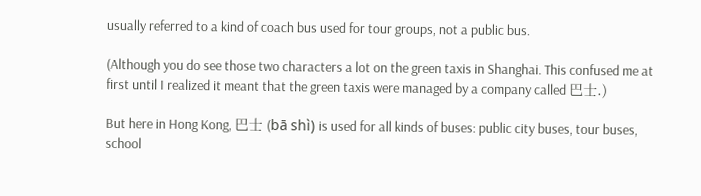usually referred to a kind of coach bus used for tour groups, not a public bus.

(Although you do see those two characters a lot on the green taxis in Shanghai. This confused me at first until I realized it meant that the green taxis were managed by a company called 巴士.)

But here in Hong Kong, 巴士 (bā shì) is used for all kinds of buses: public city buses, tour buses, school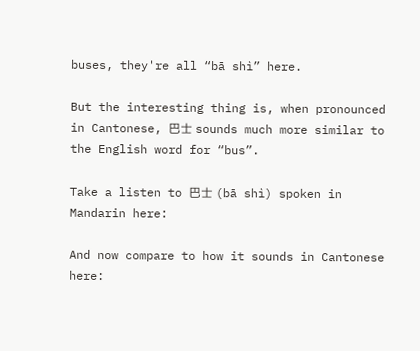buses, they're all “bā shì” here.

But the interesting thing is, when pronounced in Cantonese, 巴士 sounds much more similar to the English word for “bus”.

Take a listen to 巴士 (bā shì) spoken in Mandarin here:

And now compare to how it sounds in Cantonese here: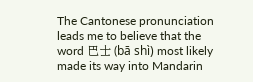The Cantonese pronunciation leads me to believe that the word 巴士 (bā shì) most likely made its way into Mandarin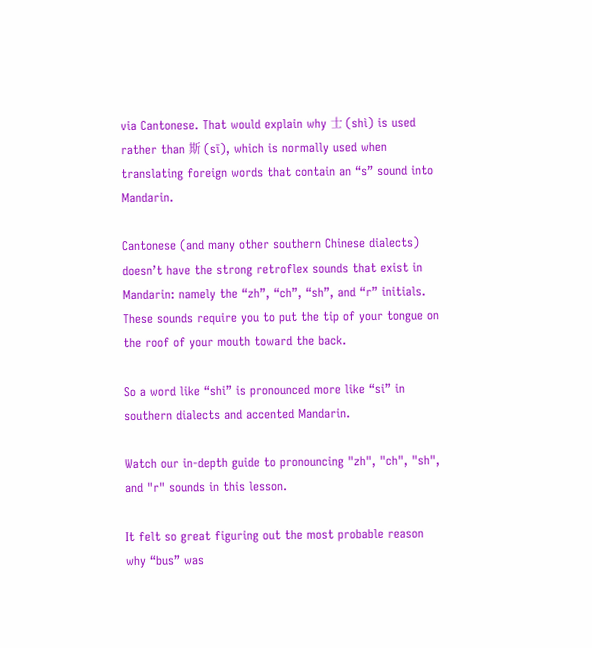via Cantonese. That would explain why 士 (shì) is used rather than 斯 (sī), which is normally used when translating foreign words that contain an “s” sound into Mandarin.

Cantonese (and many other southern Chinese dialects) doesn’t have the strong retroflex sounds that exist in Mandarin: namely the “zh”, “ch”, “sh”, and “r” initials. These sounds require you to put the tip of your tongue on the roof of your mouth toward the back.

So a word like “shi” is pronounced more like “si” in southern dialects and accented Mandarin.

Watch our in-depth guide to pronouncing "zh", "ch", "sh", and "r" sounds in this lesson.

It felt so great figuring out the most probable reason why “bus” was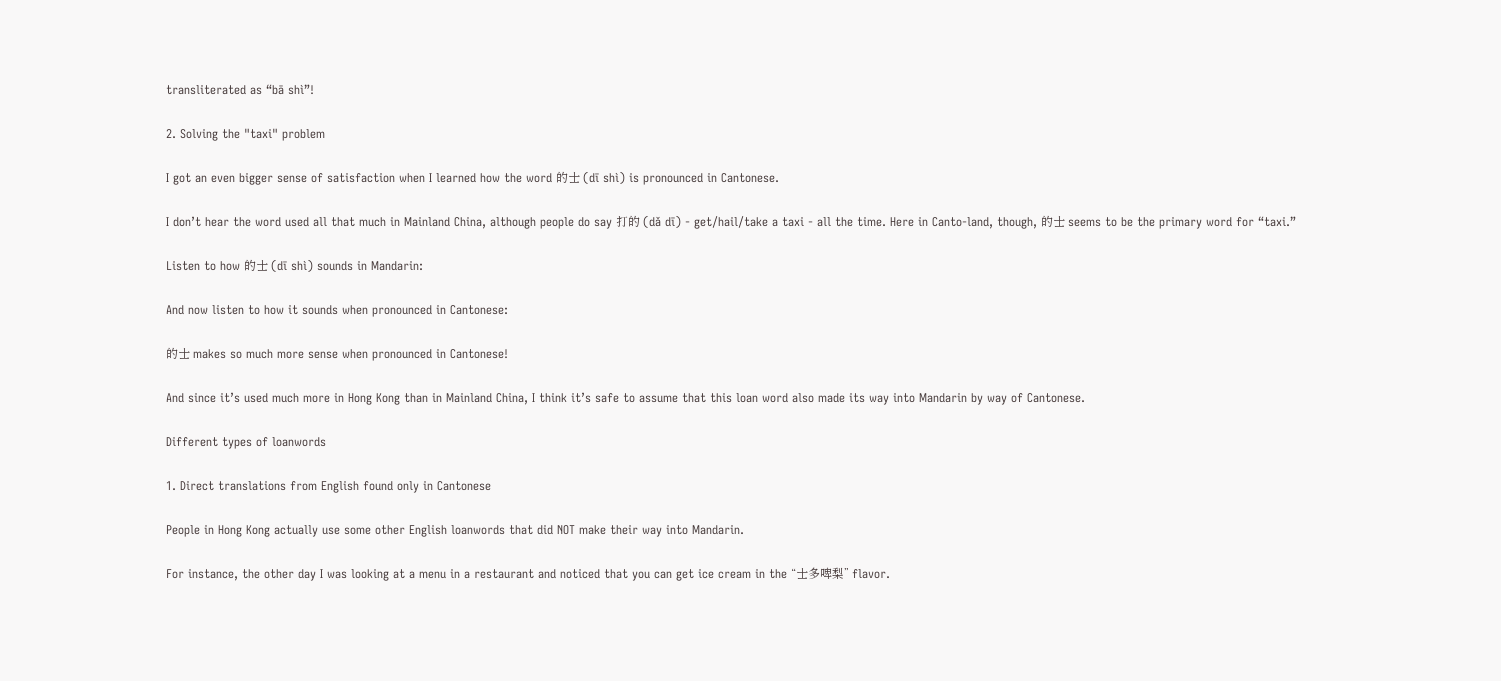transliterated as “bā shì”!

2. Solving the "taxi" problem

I got an even bigger sense of satisfaction when I learned how the word 的士 (dī shì) is pronounced in Cantonese.

I don’t hear the word used all that much in Mainland China, although people do say 打的 (dǎ dī) - get/hail/take a taxi - all the time. Here in Canto-land, though, 的士 seems to be the primary word for “taxi.”

Listen to how 的士 (dī shì) sounds in Mandarin:

And now listen to how it sounds when pronounced in Cantonese:

的士 makes so much more sense when pronounced in Cantonese!

And since it’s used much more in Hong Kong than in Mainland China, I think it’s safe to assume that this loan word also made its way into Mandarin by way of Cantonese.

Different types of loanwords

1. Direct translations from English found only in Cantonese

People in Hong Kong actually use some other English loanwords that did NOT make their way into Mandarin.

For instance, the other day I was looking at a menu in a restaurant and noticed that you can get ice cream in the “士多啤梨” flavor.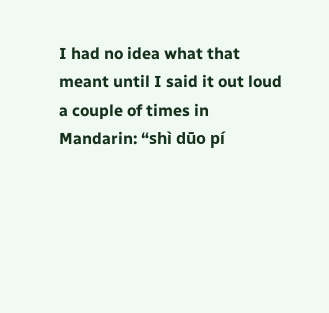I had no idea what that meant until I said it out loud a couple of times in Mandarin: “shì dūo pí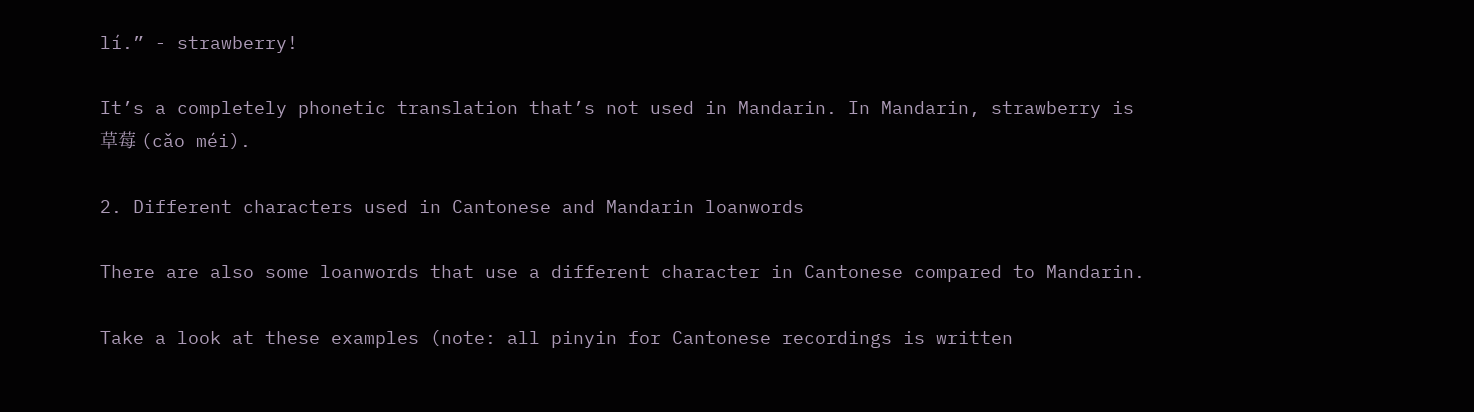lí.” - strawberry!

It’s a completely phonetic translation that’s not used in Mandarin. In Mandarin, strawberry is 草莓 (cǎo méi).

2. Different characters used in Cantonese and Mandarin loanwords

There are also some loanwords that use a different character in Cantonese compared to Mandarin.

Take a look at these examples (note: all pinyin for Cantonese recordings is written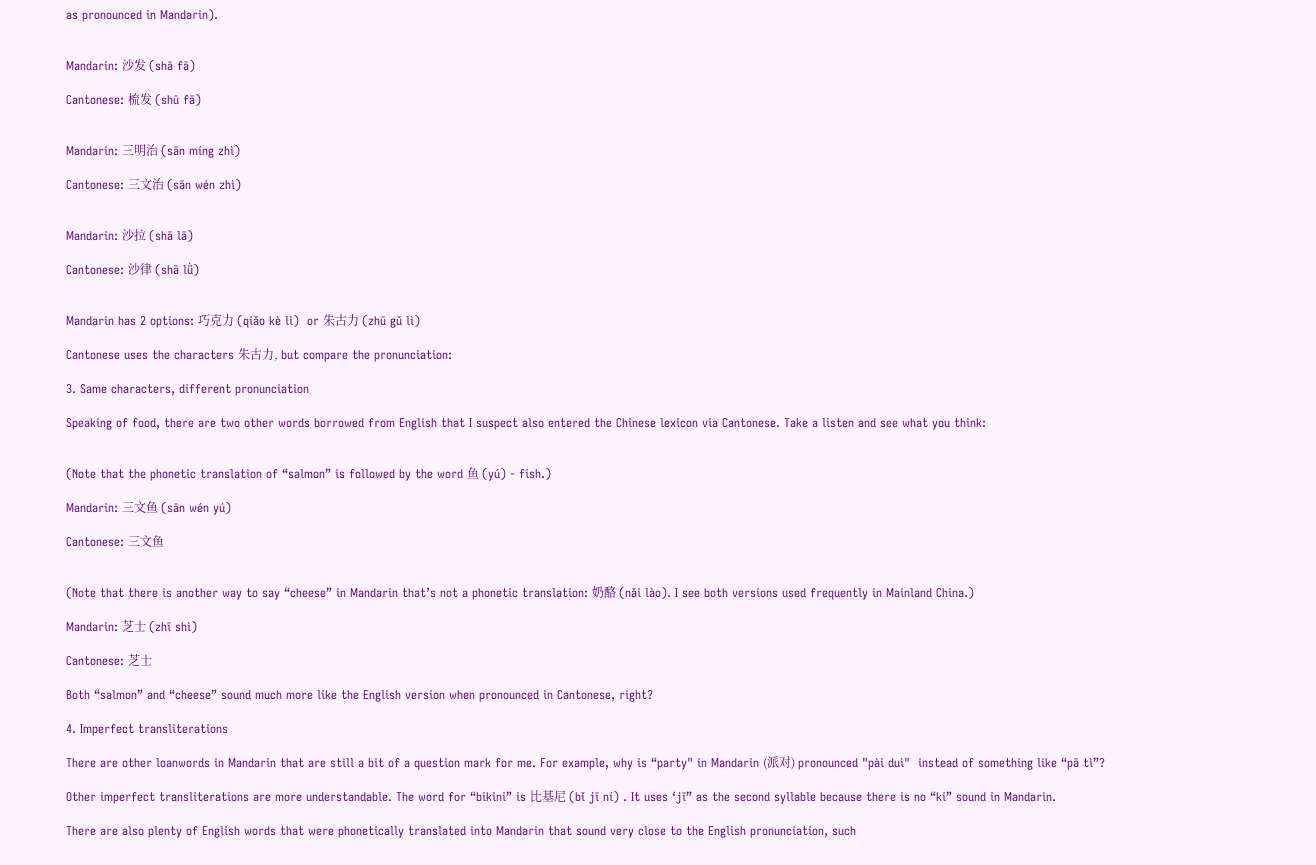as pronounced in Mandarin).


Mandarin: 沙发 (shā fā)

Cantonese: 梳发 (shū fā)


Mandarin: 三明治 (sān míng zhì)

Cantonese: 三文治 (sān wén zhì)


Mandarin: 沙拉 (shā lā)

Cantonese: 沙律 (shā lǜ)


Mandarin has 2 options: 巧克力 (qiǎo kè lì)  or 朱古力 (zhū gǔ lì)

Cantonese uses the characters 朱古力, but compare the pronunciation:

3. Same characters, different pronunciation

Speaking of food, there are two other words borrowed from English that I suspect also entered the Chinese lexicon via Cantonese. Take a listen and see what you think:


(Note that the phonetic translation of “salmon” is followed by the word 鱼 (yú) - fish.)

Mandarin: 三文鱼 (sān wén yú)

Cantonese: 三文鱼


(Note that there is another way to say “cheese” in Mandarin that’s not a phonetic translation: 奶酪 (nǎi lào). I see both versions used frequently in Mainland China.)

Mandarin: 芝士 (zhī shì)

Cantonese: 芝士

Both “salmon” and “cheese” sound much more like the English version when pronounced in Cantonese, right?

4. Imperfect transliterations

There are other loanwords in Mandarin that are still a bit of a question mark for me. For example, why is “party" in Mandarin (派对) pronounced "pài duì"  instead of something like “pā tì”?

Other imperfect transliterations are more understandable. The word for “bikini” is 比基尼 (bǐ jī ní) . It uses ‘jī” as the second syllable because there is no “ki” sound in Mandarin.

There are also plenty of English words that were phonetically translated into Mandarin that sound very close to the English pronunciation, such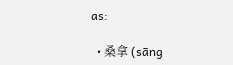as:

  • 桑拿 (sāng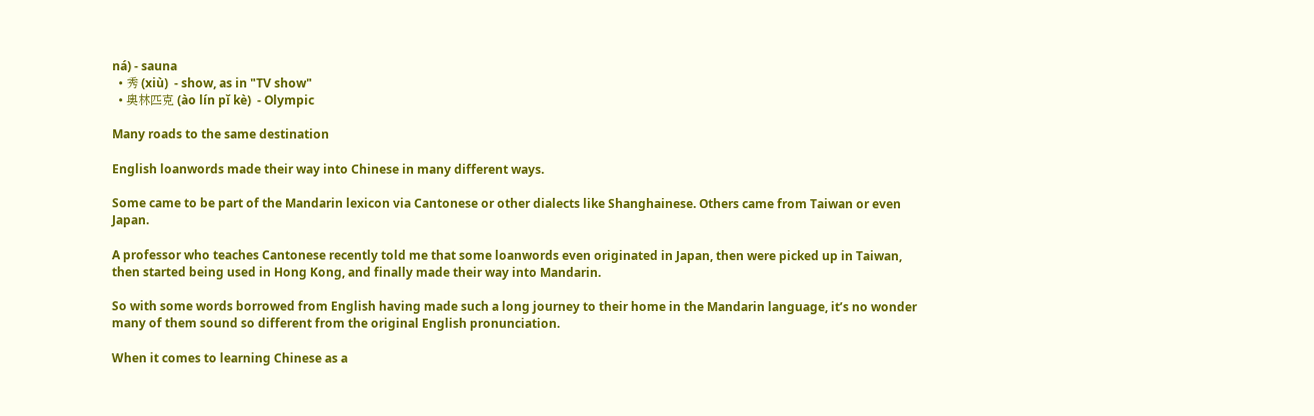ná) - sauna
  • 秀 (xiù)  - show, as in "TV show"
  • 奥林匹克 (ào lín pǐ kè)  - Olympic

Many roads to the same destination

English loanwords made their way into Chinese in many different ways.

Some came to be part of the Mandarin lexicon via Cantonese or other dialects like Shanghainese. Others came from Taiwan or even Japan.

A professor who teaches Cantonese recently told me that some loanwords even originated in Japan, then were picked up in Taiwan, then started being used in Hong Kong, and finally made their way into Mandarin.

So with some words borrowed from English having made such a long journey to their home in the Mandarin language, it’s no wonder many of them sound so different from the original English pronunciation.

When it comes to learning Chinese as a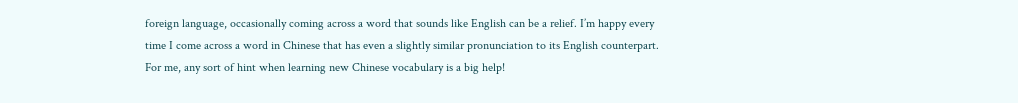foreign language, occasionally coming across a word that sounds like English can be a relief. I’m happy every time I come across a word in Chinese that has even a slightly similar pronunciation to its English counterpart. For me, any sort of hint when learning new Chinese vocabulary is a big help!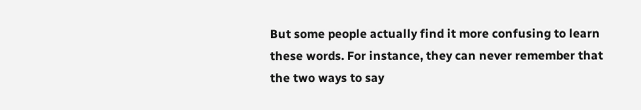But some people actually find it more confusing to learn these words. For instance, they can never remember that the two ways to say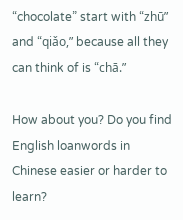“chocolate” start with “zhū” and “qiǎo,” because all they can think of is “chā.”

How about you? Do you find English loanwords in Chinese easier or harder to learn?